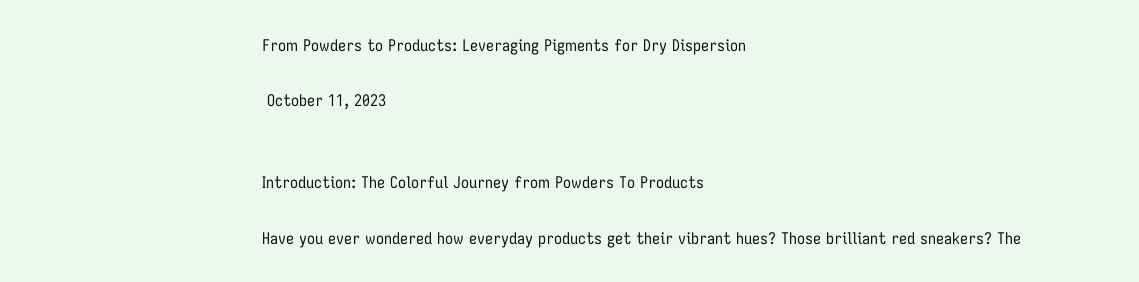From Powders to Products: Leveraging Pigments for Dry Dispersion

 October 11, 2023


Introduction: The Colorful Journey from Powders To Products

Have you ever wondered how everyday products get their vibrant hues? Those brilliant red sneakers? The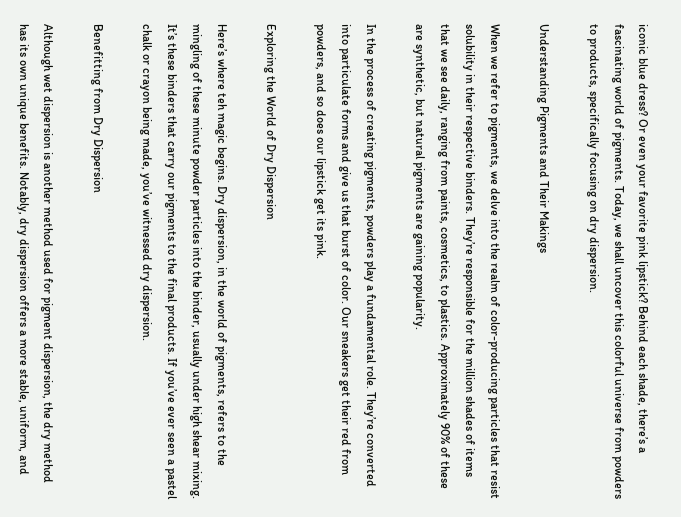iconic blue dress? Or even your favorite pink lipstick? Behind each shade, there’s a fascinating world of pigments. Today, we shall uncover this colorful universe from powders to products, specifically focusing on dry dispersion.

Understanding Pigments and Their Makings

When we refer to pigments, we delve into the realm of color-producing particles that resist solubility in their respective binders. They’re responsible for the million shades of items that we see daily, ranging from paints, cosmetics, to plastics. Approximately 90% of these are synthetic, but natural pigments are gaining popularity.

In the process of creating pigments, powders play a fundamental role. They’re converted into particulate forms and give us that burst of color. Our sneakers get their red from powders, and so does our lipstick get its pink.

Exploring the World of Dry Dispersion

Here’s where teh magic begins. Dry dispersion, in the world of pigments, refers to the mingling of these minute powder particles into the binder, usually under high shear mixing. It’s these binders that carry our pigments to the final products. If you’ve ever seen a pastel chalk or crayon being made, you’ve witnessed dry dispersion.

Benefitting from Dry Dispersion

Although wet dispersion is another method used for pigment dispersion, the dry method has its own unique benefits. Notably, dry dispersion offers a more stable, uniform, and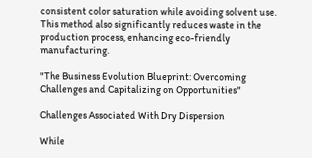consistent color saturation while avoiding solvent use. This method also significantly reduces waste in the production process, enhancing eco-friendly manufacturing.

"The Business Evolution Blueprint: Overcoming Challenges and Capitalizing on Opportunities"

Challenges Associated With Dry Dispersion

While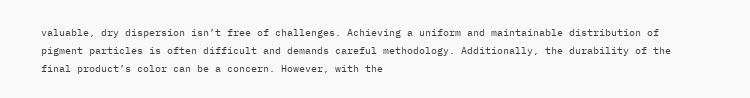valuable, dry dispersion isn’t free of challenges. Achieving a uniform and maintainable distribution of pigment particles is often difficult and demands careful methodology. Additionally, the durability of the final product’s color can be a concern. However, with the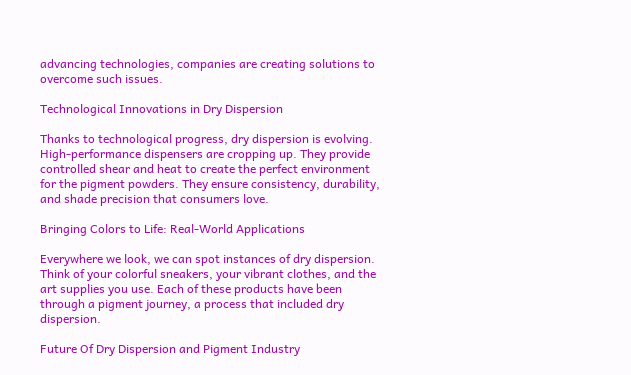advancing technologies, companies are creating solutions to overcome such issues.

Technological Innovations in Dry Dispersion

Thanks to technological progress, dry dispersion is evolving. High-performance dispensers are cropping up. They provide controlled shear and heat to create the perfect environment for the pigment powders. They ensure consistency, durability, and shade precision that consumers love.

Bringing Colors to Life: Real-World Applications

Everywhere we look, we can spot instances of dry dispersion. Think of your colorful sneakers, your vibrant clothes, and the art supplies you use. Each of these products have been through a pigment journey, a process that included dry dispersion.

Future Of Dry Dispersion and Pigment Industry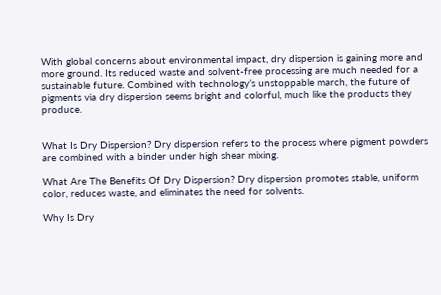With global concerns about environmental impact, dry dispersion is gaining more and more ground. Its reduced waste and solvent-free processing are much needed for a sustainable future. Combined with technology’s unstoppable march, the future of pigments via dry dispersion seems bright and colorful, much like the products they produce.


What Is Dry Dispersion? Dry dispersion refers to the process where pigment powders are combined with a binder under high shear mixing.

What Are The Benefits Of Dry Dispersion? Dry dispersion promotes stable, uniform color, reduces waste, and eliminates the need for solvents.

Why Is Dry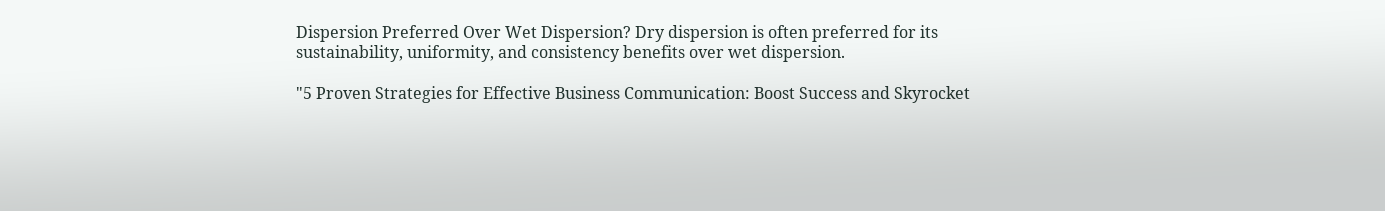Dispersion Preferred Over Wet Dispersion? Dry dispersion is often preferred for its sustainability, uniformity, and consistency benefits over wet dispersion.

"5 Proven Strategies for Effective Business Communication: Boost Success and Skyrocket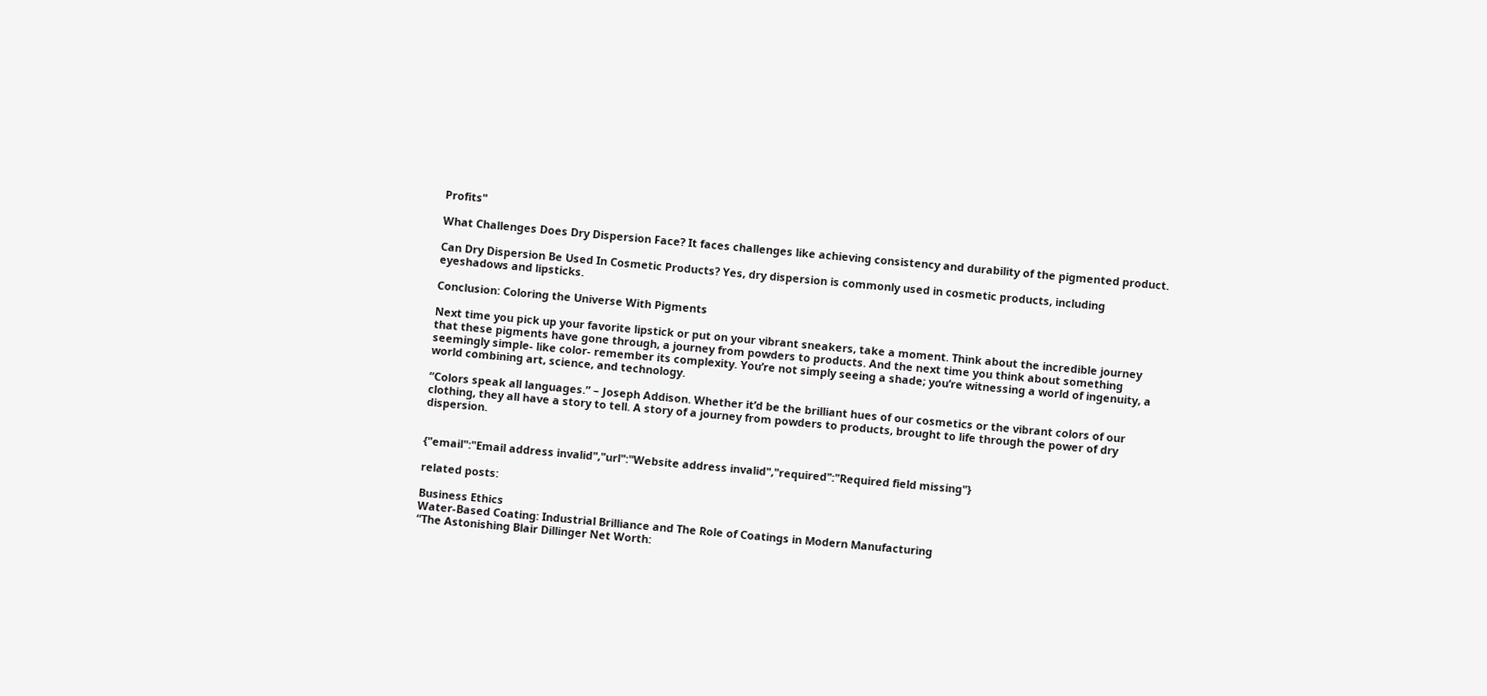Profits"

What Challenges Does Dry Dispersion Face? It faces challenges like achieving consistency and durability of the pigmented product.

Can Dry Dispersion Be Used In Cosmetic Products? Yes, dry dispersion is commonly used in cosmetic products, including eyeshadows and lipsticks.

Conclusion: Coloring the Universe With Pigments

Next time you pick up your favorite lipstick or put on your vibrant sneakers, take a moment. Think about the incredible journey that these pigments have gone through, a journey from powders to products. And the next time you think about something seemingly simple- like color- remember its complexity. You’re not simply seeing a shade; you’re witnessing a world of ingenuity, a world combining art, science, and technology.

“Colors speak all languages.” – Joseph Addison. Whether it’d be the brilliant hues of our cosmetics or the vibrant colors of our clothing, they all have a story to tell. A story of a journey from powders to products, brought to life through the power of dry dispersion.


{"email":"Email address invalid","url":"Website address invalid","required":"Required field missing"}

related posts:

Business Ethics
Water-Based Coating: Industrial Brilliance and The Role of Coatings in Modern Manufacturing
“The Astonishing Blair Dillinger Net Worth: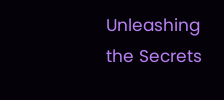Unleashing the Secrets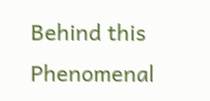Behind this Phenomenal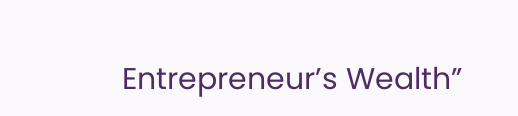Entrepreneur’s Wealth”